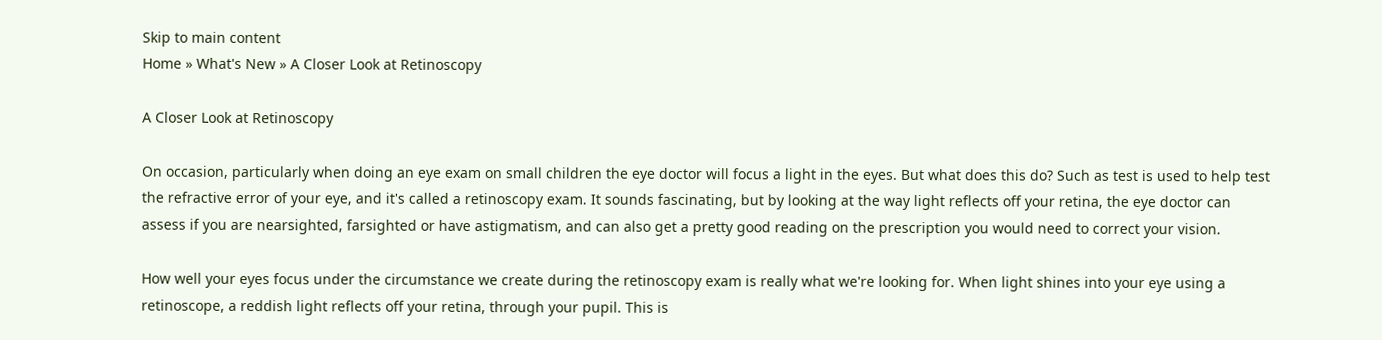Skip to main content
Home » What's New » A Closer Look at Retinoscopy

A Closer Look at Retinoscopy

On occasion, particularly when doing an eye exam on small children the eye doctor will focus a light in the eyes. But what does this do? Such as test is used to help test the refractive error of your eye, and it's called a retinoscopy exam. It sounds fascinating, but by looking at the way light reflects off your retina, the eye doctor can assess if you are nearsighted, farsighted or have astigmatism, and can also get a pretty good reading on the prescription you would need to correct your vision.

How well your eyes focus under the circumstance we create during the retinoscopy exam is really what we're looking for. When light shines into your eye using a retinoscope, a reddish light reflects off your retina, through your pupil. This is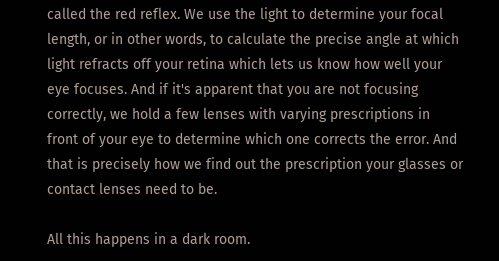called the red reflex. We use the light to determine your focal length, or in other words, to calculate the precise angle at which light refracts off your retina which lets us know how well your eye focuses. And if it's apparent that you are not focusing correctly, we hold a few lenses with varying prescriptions in front of your eye to determine which one corrects the error. And that is precisely how we find out the prescription your glasses or contact lenses need to be.

All this happens in a dark room.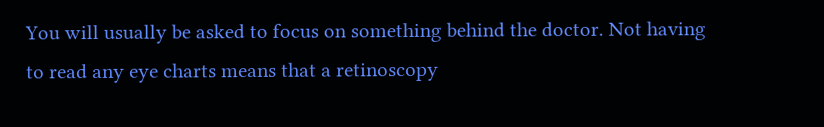You will usually be asked to focus on something behind the doctor. Not having to read any eye charts means that a retinoscopy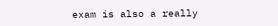exam is also a really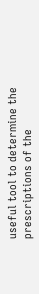useful tool to determine the prescriptions of the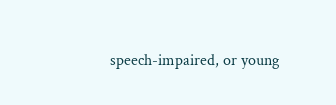speech-impaired, or young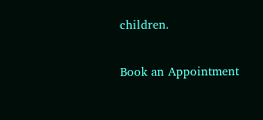children.

Book an Appointment